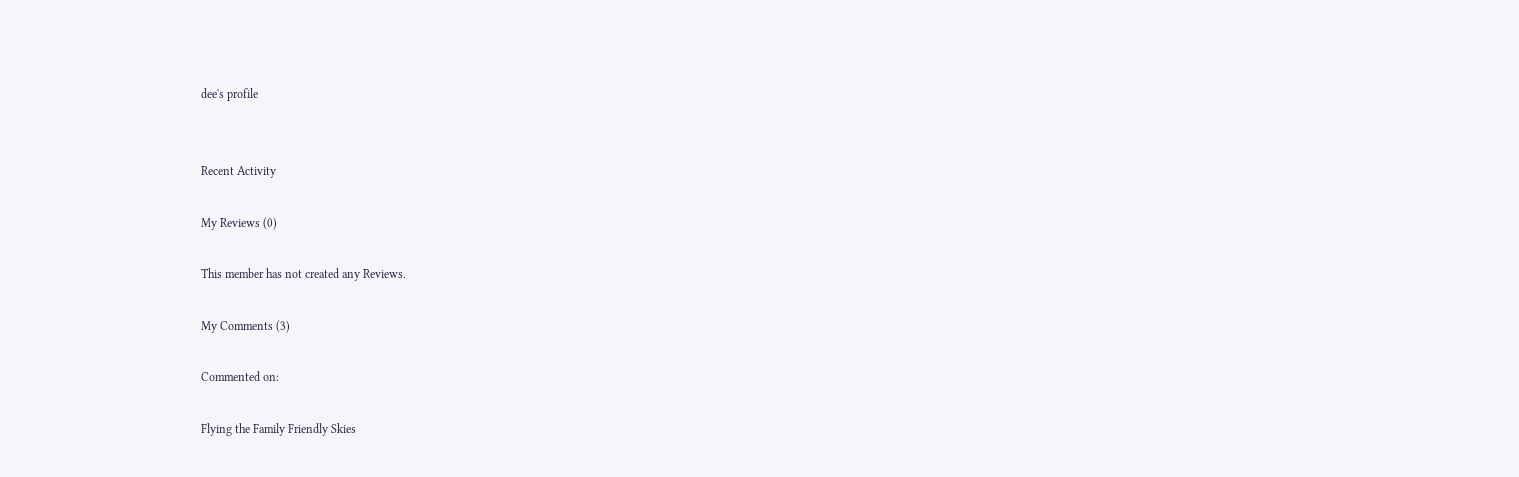dee's profile


Recent Activity

My Reviews (0)

This member has not created any Reviews.

My Comments (3)

Commented on:

Flying the Family Friendly Skies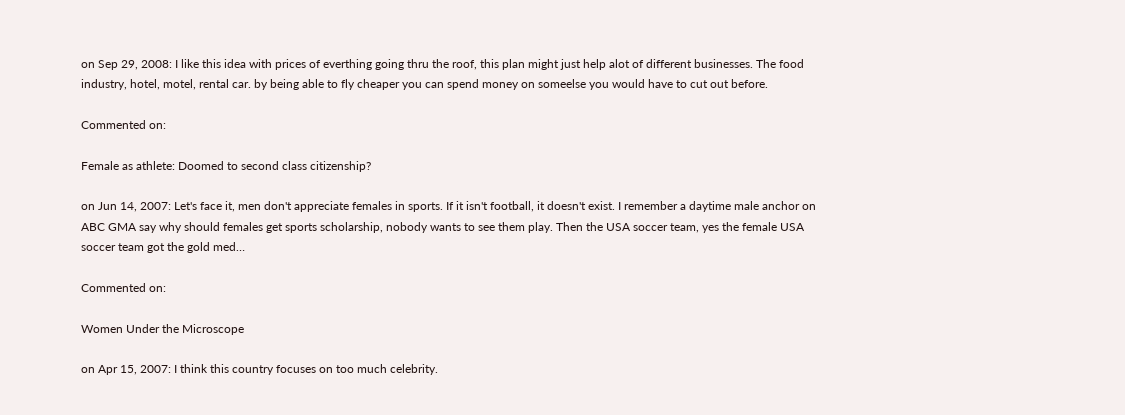on Sep 29, 2008: I like this idea with prices of everthing going thru the roof, this plan might just help alot of different businesses. The food industry, hotel, motel, rental car. by being able to fly cheaper you can spend money on someelse you would have to cut out before.

Commented on:

Female as athlete: Doomed to second class citizenship?

on Jun 14, 2007: Let's face it, men don't appreciate females in sports. If it isn't football, it doesn't exist. I remember a daytime male anchor on ABC GMA say why should females get sports scholarship, nobody wants to see them play. Then the USA soccer team, yes the female USA soccer team got the gold med…

Commented on:

Women Under the Microscope

on Apr 15, 2007: I think this country focuses on too much celebrity.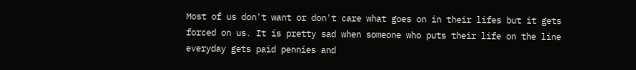Most of us don't want or don't care what goes on in their lifes but it gets forced on us. It is pretty sad when someone who puts their life on the line everyday gets paid pennies and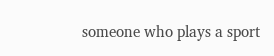someone who plays a sport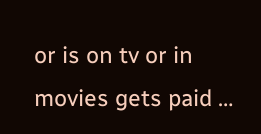or is on tv or in movies gets paid …